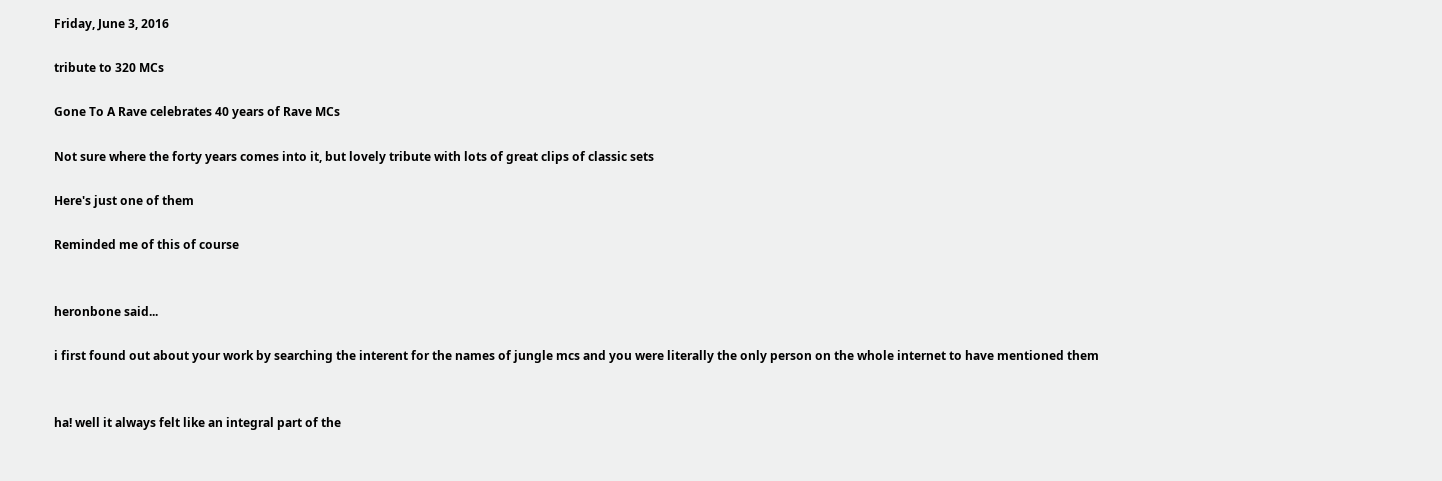Friday, June 3, 2016

tribute to 320 MCs

Gone To A Rave celebrates 40 years of Rave MCs

Not sure where the forty years comes into it, but lovely tribute with lots of great clips of classic sets

Here's just one of them

Reminded me of this of course


heronbone said...

i first found out about your work by searching the interent for the names of jungle mcs and you were literally the only person on the whole internet to have mentioned them


ha! well it always felt like an integral part of the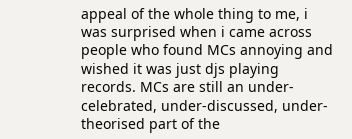appeal of the whole thing to me, i was surprised when i came across people who found MCs annoying and wished it was just djs playing records. MCs are still an under-celebrated, under-discussed, under-theorised part of the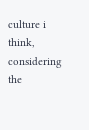culture i think, considering the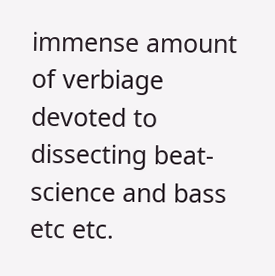immense amount of verbiage devoted to dissecting beat-science and bass etc etc.